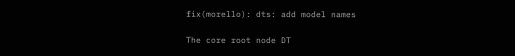fix(morello): dts: add model names

The core root node DT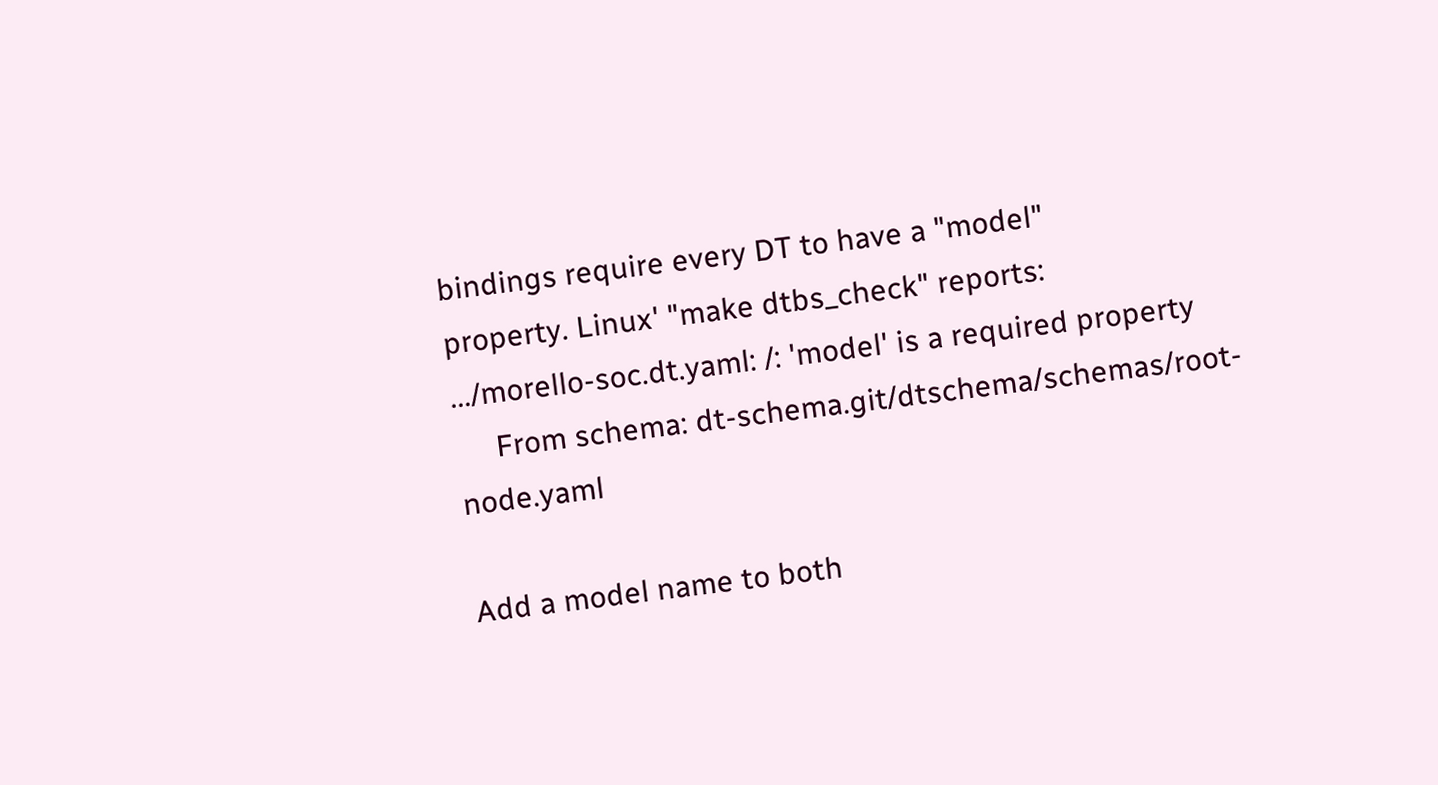bindings require every DT to have a "model"
property. Linux' "make dtbs_check" reports:
.../morello-soc.dt.yaml: /: 'model' is a required property
     From schema: dt-schema.git/dtschema/schemas/root-node.yaml

Add a model name to both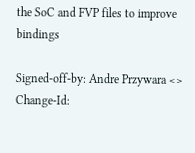the SoC and FVP files to improve bindings

Signed-off-by: Andre Przywara <>
Change-Id: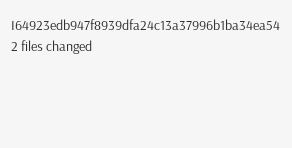I64923edb947f8939dfa24c13a37996b1ba34ea54
2 files changed